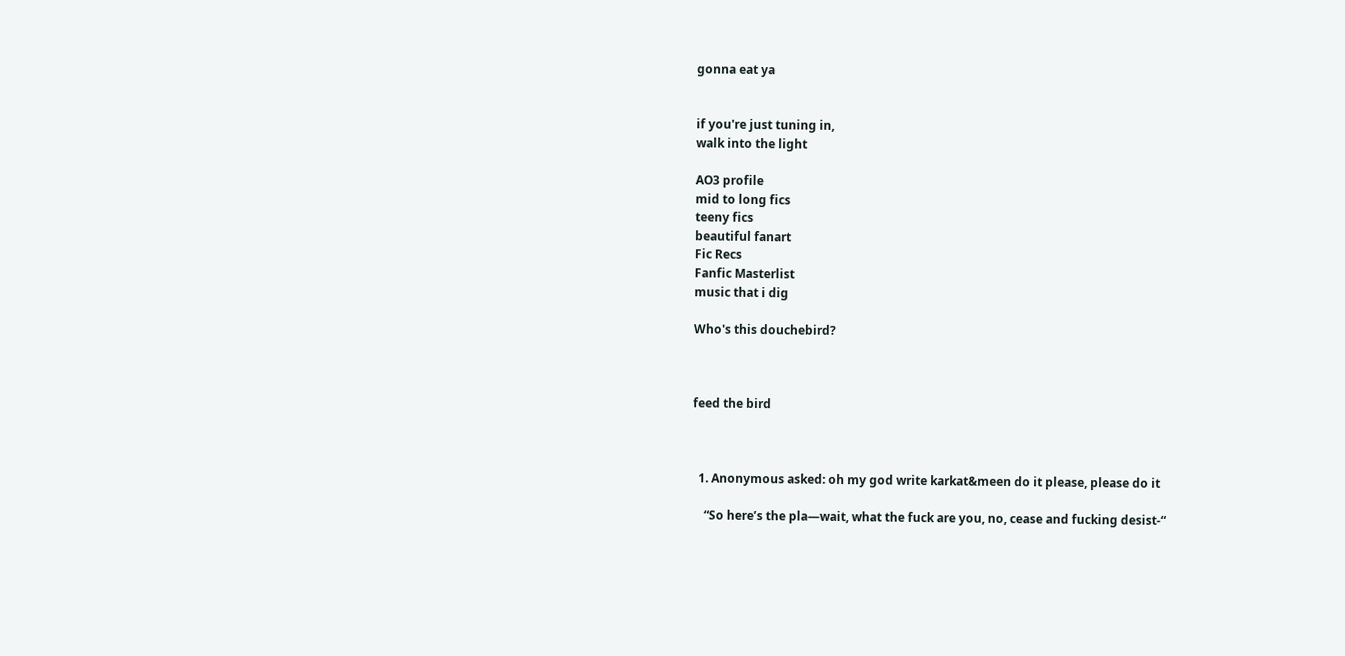gonna eat ya


if you're just tuning in,
walk into the light

AO3 profile
mid to long fics
teeny fics
beautiful fanart
Fic Recs
Fanfic Masterlist
music that i dig

Who's this douchebird?



feed the bird



  1. Anonymous asked: oh my god write karkat&meen do it please, please do it

    “So here’s the pla—wait, what the fuck are you, no, cease and fucking desist-“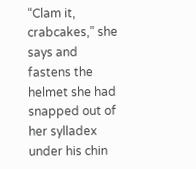“Clam it, crabcakes,” she says and fastens the helmet she had snapped out of her sylladex under his chin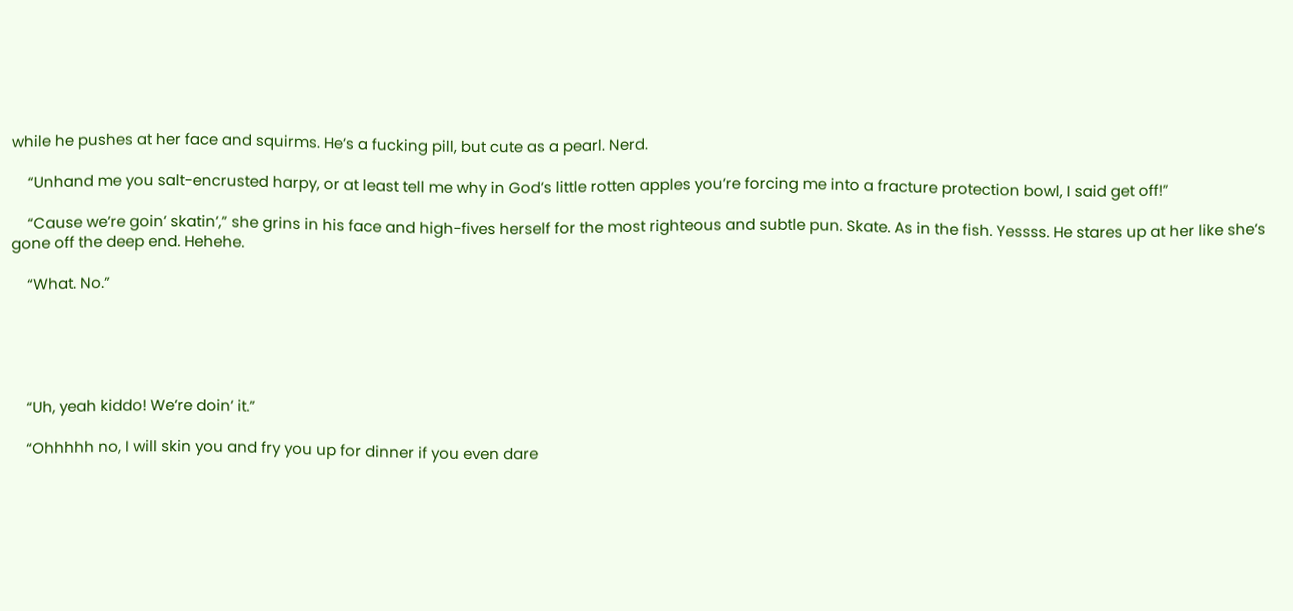while he pushes at her face and squirms. He’s a fucking pill, but cute as a pearl. Nerd.

    “Unhand me you salt-encrusted harpy, or at least tell me why in God’s little rotten apples you’re forcing me into a fracture protection bowl, I said get off!”

    “Cause we’re goin’ skatin’,” she grins in his face and high-fives herself for the most righteous and subtle pun. Skate. As in the fish. Yessss. He stares up at her like she’s gone off the deep end. Hehehe.

    “What. No.”





    “Uh, yeah kiddo! We’re doin’ it.”

    “Ohhhhh no, I will skin you and fry you up for dinner if you even dare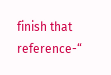finish that reference-“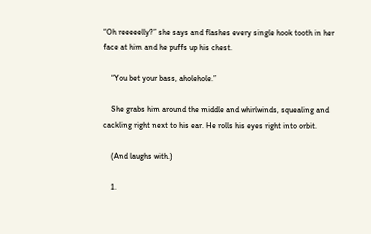“Oh reeeeelly?” she says and flashes every single hook tooth in her face at him and he puffs up his chest.

    “You bet your bass, aholehole.”

    She grabs him around the middle and whirlwinds, squealing and cackling right next to his ear. He rolls his eyes right into orbit.

    (And laughs with.)

    1.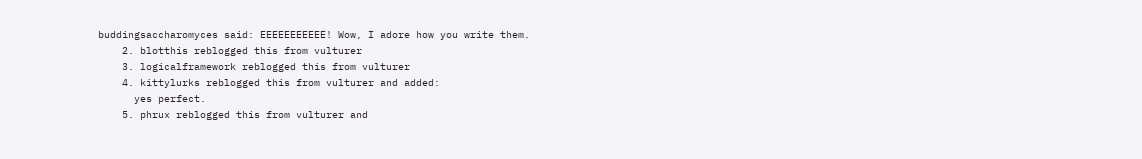buddingsaccharomyces said: EEEEEEEEEEE! Wow, I adore how you write them.
    2. blotthis reblogged this from vulturer
    3. logicalframework reblogged this from vulturer
    4. kittylurks reblogged this from vulturer and added:
      yes perfect.
    5. phrux reblogged this from vulturer and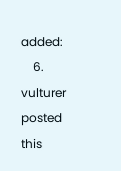added:
    6. vulturer posted this